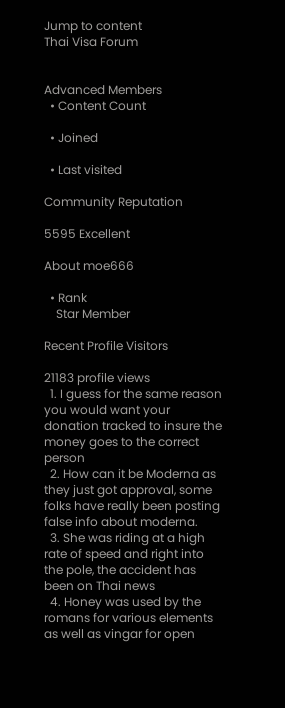Jump to content
Thai Visa Forum


Advanced Members
  • Content Count

  • Joined

  • Last visited

Community Reputation

5595 Excellent

About moe666

  • Rank
    Star Member

Recent Profile Visitors

21183 profile views
  1. I guess for the same reason you would want your donation tracked to insure the money goes to the correct person
  2. How can it be Moderna as they just got approval, some folks have really been posting false info about moderna.
  3. She was riding at a high rate of speed and right into the pole, the accident has been on Thai news
  4. Honey was used by the romans for various elements as well as vingar for open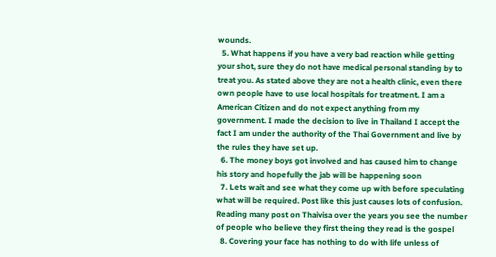wounds.
  5. What happens if you have a very bad reaction while getting your shot, sure they do not have medical personal standing by to treat you. As stated above they are not a health clinic, even there own people have to use local hospitals for treatment. I am a American Citizen and do not expect anything from my government. I made the decision to live in Thailand I accept the fact I am under the authority of the Thai Government and live by the rules they have set up.
  6. The money boys got involved and has caused him to change his story and hopefully the jab will be happening soon
  7. Lets wait and see what they come up with before speculating what will be required. Post like this just causes lots of confusion. Reading many post on Thaivisa over the years you see the number of people who believe they first theing they read is the gospel
  8. Covering your face has nothing to do with life unless of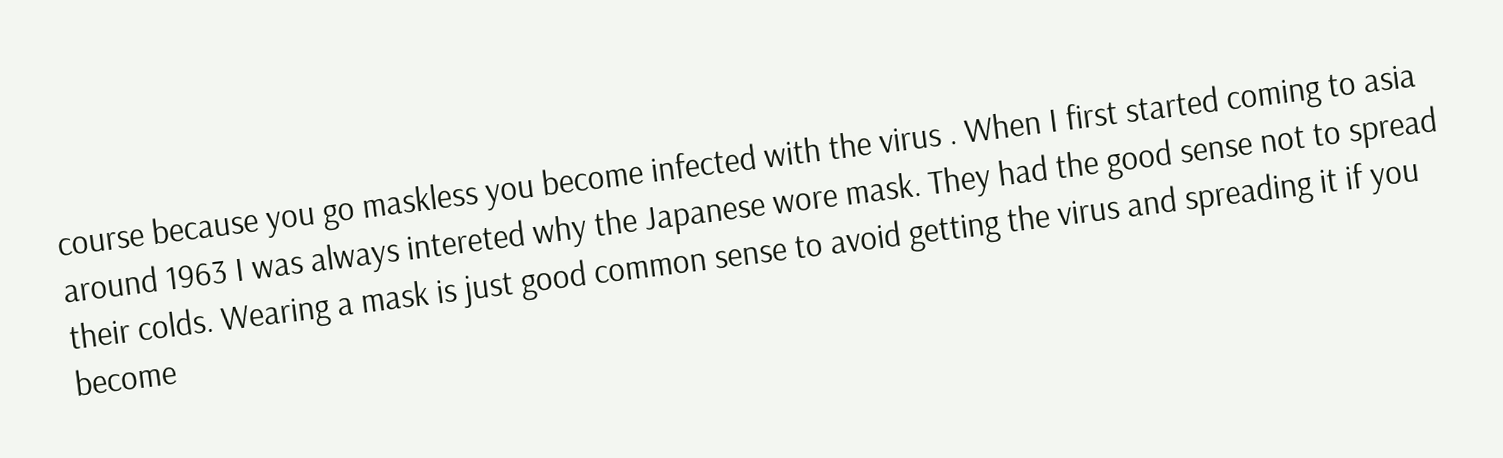course because you go maskless you become infected with the virus . When I first started coming to asia around 1963 I was always intereted why the Japanese wore mask. They had the good sense not to spread their colds. Wearing a mask is just good common sense to avoid getting the virus and spreading it if you become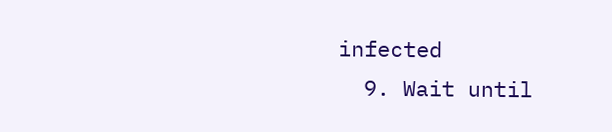infected
  9. Wait until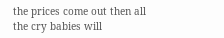the prices come out then all the cry babies will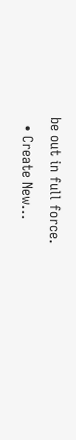be out in full force.
  • Create New...